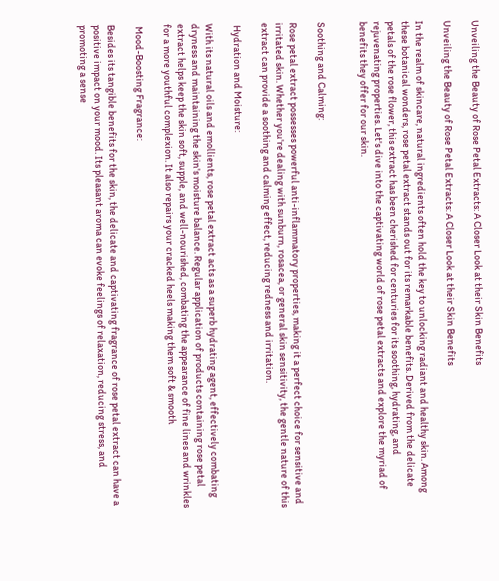Unveiling the Beauty of Rose Petal Extracts: A Closer Look at their Skin Benefits

Unveiling the Beauty of Rose Petal Extracts: A Closer Look at their Skin Benefits

In the realm of skincare, natural ingredients often hold the key to unlocking radiant and healthy skin. Among these botanical wonders, rose petal extract stands out for its remarkable benefits. Derived from the delicate petals of the rose flower, this extract has been cherished for centuries for its soothing, hydrating, and rejuvenating properties. Let's dive into the captivating world of rose petal extracts and explore the myriad of benefits they offer for our skin.


Soothing and Calming:

Rose petal extract possesses powerful anti-inflammatory properties, making it a perfect choice for sensitive and irritated skin. Whether you're dealing with sunburn, rosacea, or general skin sensitivity, the gentle nature of this extract can provide a soothing and calming effect, reducing redness and irritation.

 Hydration and Moisture:

With its natural oils and emollients, rose petal extract acts as a superb hydrating agent, effectively combating dryness and maintaining the skin's moisture balance. Regular application of products containing rose petal extract helps keep the skin soft, supple, and well-nourished, combating the appearance of fine lines and wrinkles for a more youthful complexion. It also repairs your cracked heels making them soft & smooth

 Mood-Boosting Fragrance:

Besides its tangible benefits for the skin, the delicate and captivating fragrance of rose petal extract can have a positive impact on your mood. Its pleasant aroma can evoke feelings of relaxation, reducing stress, and promoting a sense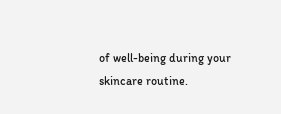of well-being during your skincare routine.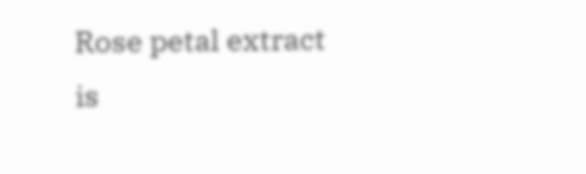Rose petal extract is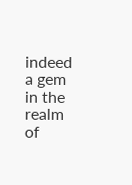indeed a gem in the realm of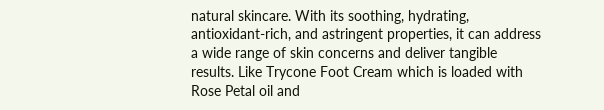natural skincare. With its soothing, hydrating, antioxidant-rich, and astringent properties, it can address a wide range of skin concerns and deliver tangible results. Like Trycone Foot Cream which is loaded with Rose Petal oil and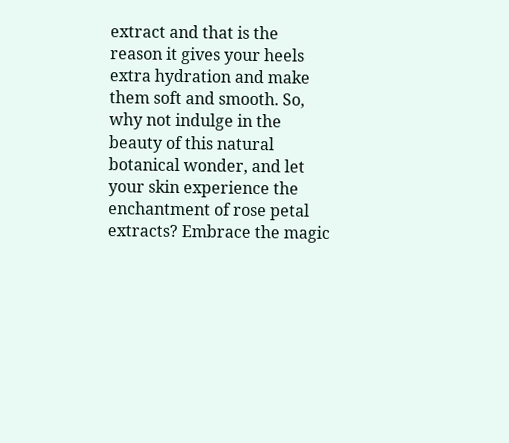extract and that is the reason it gives your heels extra hydration and make them soft and smooth. So, why not indulge in the beauty of this natural botanical wonder, and let your skin experience the enchantment of rose petal extracts? Embrace the magic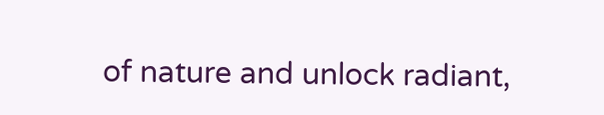of nature and unlock radiant,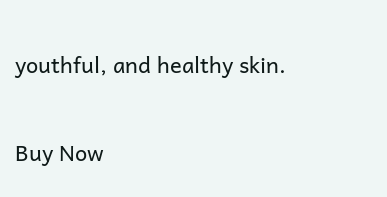youthful, and healthy skin.

Buy Now